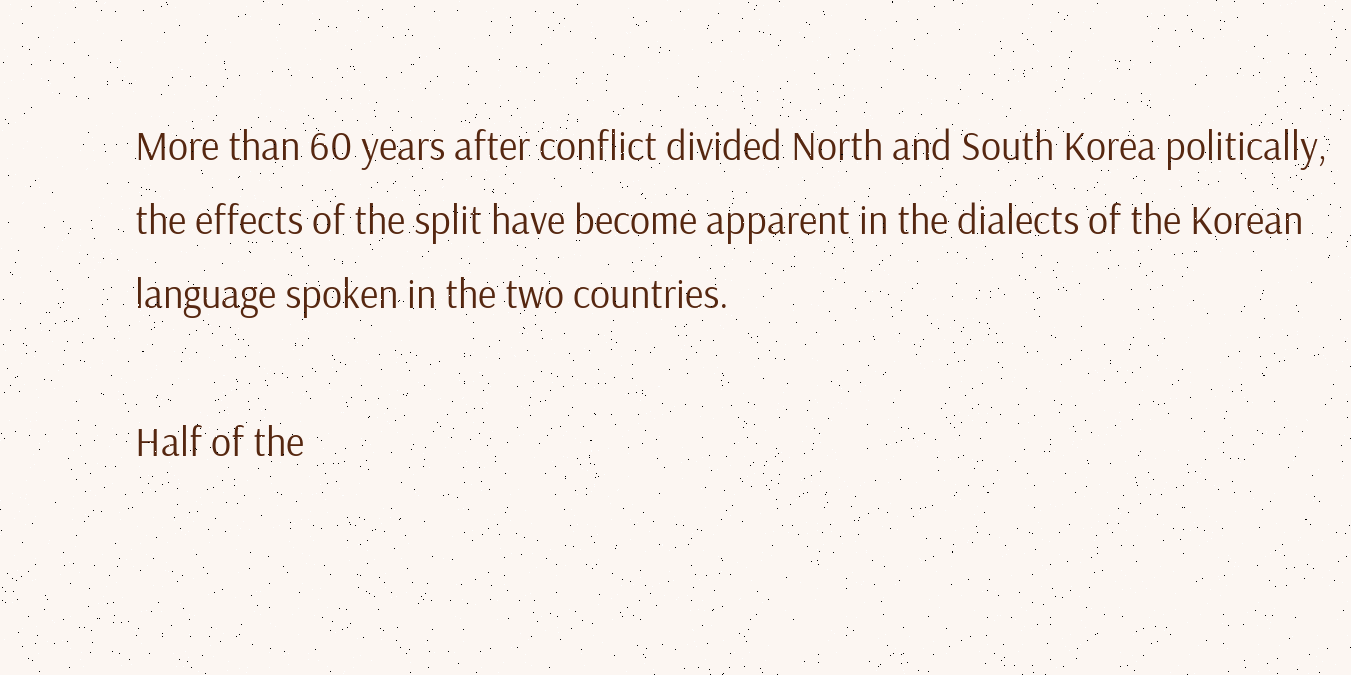More than 60 years after conflict divided North and South Korea politically, the effects of the split have become apparent in the dialects of the Korean language spoken in the two countries.

Half of the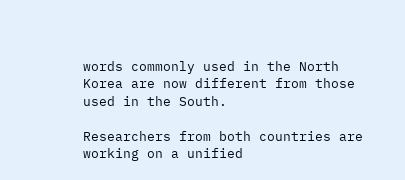words commonly used in the North Korea are now different from those used in the South.

Researchers from both countries are working on a unified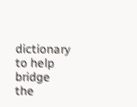dictionary to help bridge the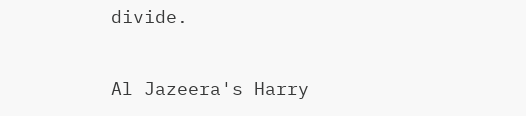divide.

Al Jazeera's Harry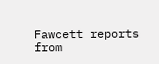Fawcett reports from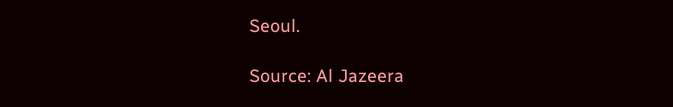Seoul.

Source: Al Jazeera